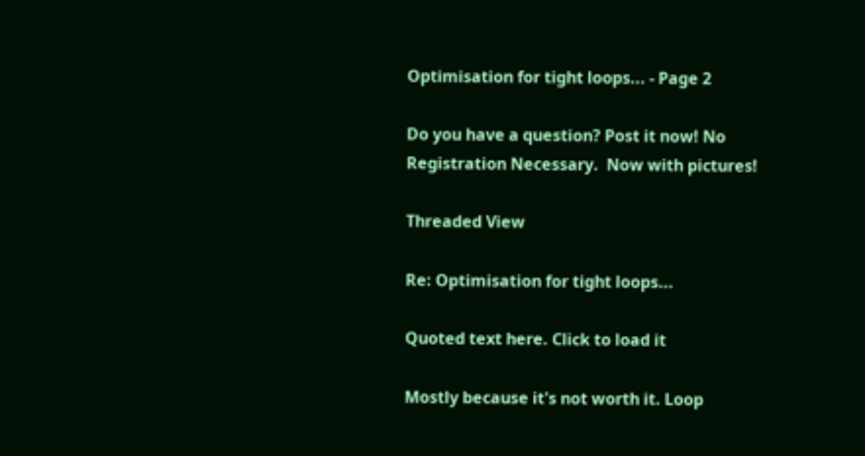Optimisation for tight loops... - Page 2

Do you have a question? Post it now! No Registration Necessary.  Now with pictures!

Threaded View

Re: Optimisation for tight loops...

Quoted text here. Click to load it

Mostly because it's not worth it. Loop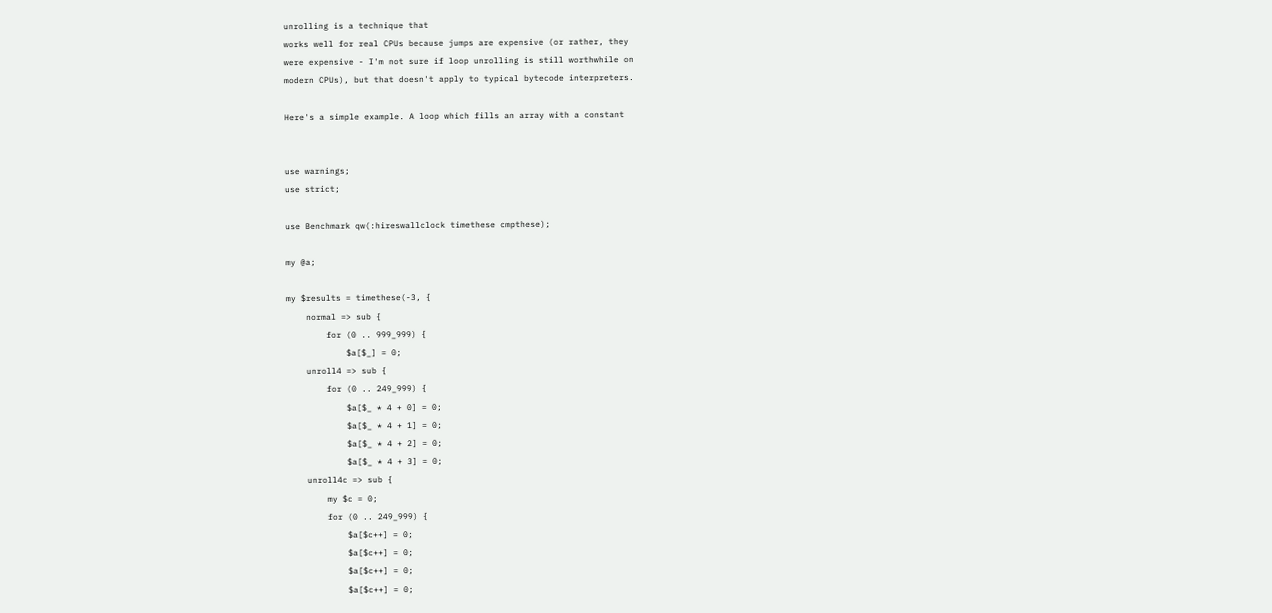unrolling is a technique that
works well for real CPUs because jumps are expensive (or rather, they
were expensive - I'm not sure if loop unrolling is still worthwhile on
modern CPUs), but that doesn't apply to typical bytecode interpreters.

Here's a simple example. A loop which fills an array with a constant


use warnings;
use strict;

use Benchmark qw(:hireswallclock timethese cmpthese);

my @a;

my $results = timethese(-3, {
    normal => sub {
        for (0 .. 999_999) {
            $a[$_] = 0;
    unroll4 => sub {
        for (0 .. 249_999) {
            $a[$_ * 4 + 0] = 0;
            $a[$_ * 4 + 1] = 0;
            $a[$_ * 4 + 2] = 0;
            $a[$_ * 4 + 3] = 0;
    unroll4c => sub {
        my $c = 0;
        for (0 .. 249_999) {
            $a[$c++] = 0;
            $a[$c++] = 0;
            $a[$c++] = 0;
            $a[$c++] = 0;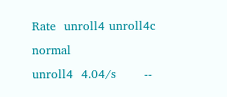Rate  unroll4 unroll4c   normal
unroll4  4.04/s       --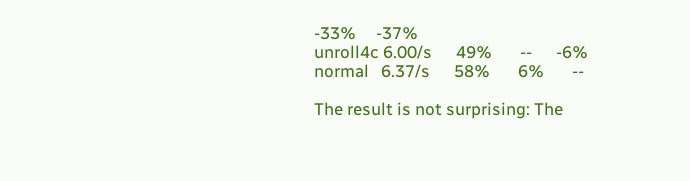-33%     -37%
unroll4c 6.00/s      49%       --      -6%
normal   6.37/s      58%       6%       --

The result is not surprising: The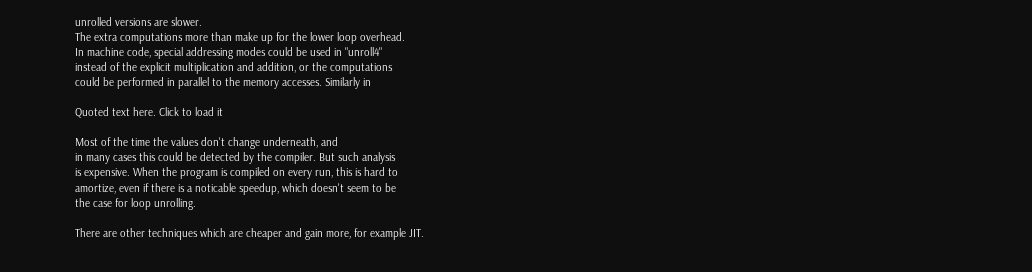unrolled versions are slower.
The extra computations more than make up for the lower loop overhead.
In machine code, special addressing modes could be used in "unroll4"
instead of the explicit multiplication and addition, or the computations
could be performed in parallel to the memory accesses. Similarly in

Quoted text here. Click to load it

Most of the time the values don't change underneath, and
in many cases this could be detected by the compiler. But such analysis
is expensive. When the program is compiled on every run, this is hard to
amortize, even if there is a noticable speedup, which doesn't seem to be
the case for loop unrolling.

There are other techniques which are cheaper and gain more, for example JIT.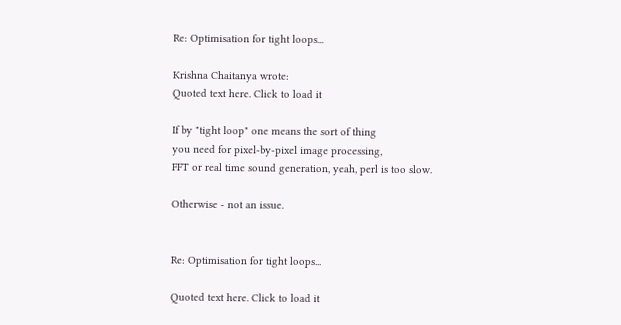Re: Optimisation for tight loops...

Krishna Chaitanya wrote:
Quoted text here. Click to load it

If by "tight loop" one means the sort of thing
you need for pixel-by-pixel image processing,
FFT or real time sound generation, yeah, perl is too slow.

Otherwise - not an issue.


Re: Optimisation for tight loops...

Quoted text here. Click to load it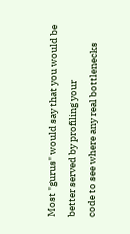Most "gurus" would say that you would be better served by profiling your
code to see where any real bottlenecks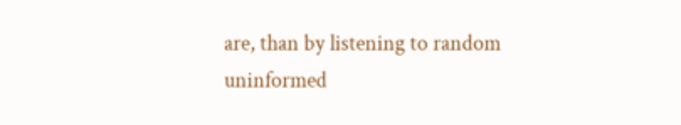are, than by listening to random
uninformed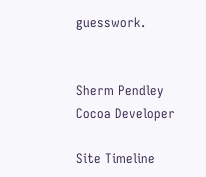guesswork.


Sherm Pendley
Cocoa Developer

Site Timeline